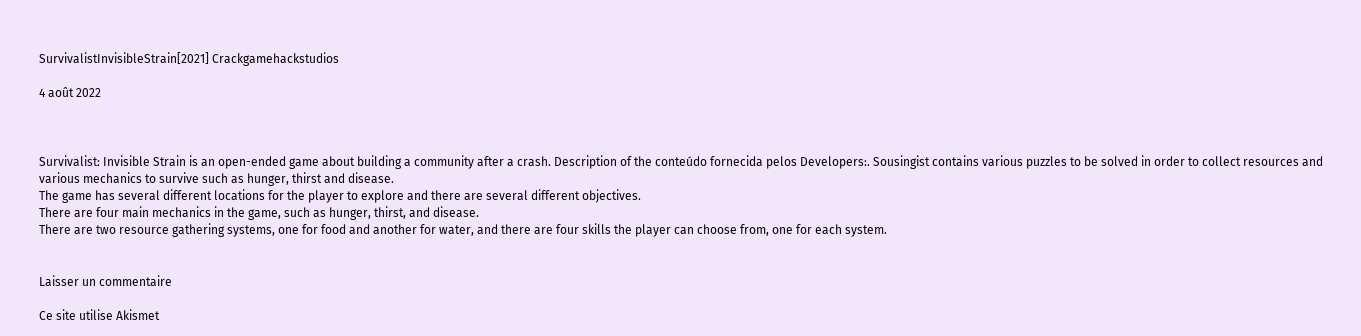SurvivalistInvisibleStrain[2021] Crackgamehackstudios

4 août 2022



Survivalist: Invisible Strain is an open-ended game about building a community after a crash. Description of the conteúdo fornecida pelos Developers:. Sousingist contains various puzzles to be solved in order to collect resources and various mechanics to survive such as hunger, thirst and disease.
The game has several different locations for the player to explore and there are several different objectives.
There are four main mechanics in the game, such as hunger, thirst, and disease.
There are two resource gathering systems, one for food and another for water, and there are four skills the player can choose from, one for each system.


Laisser un commentaire

Ce site utilise Akismet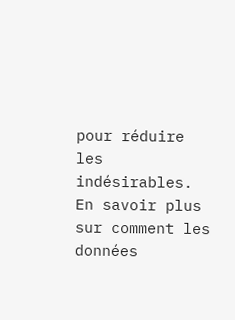pour réduire les indésirables. En savoir plus sur comment les données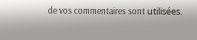de vos commentaires sont utilisées.